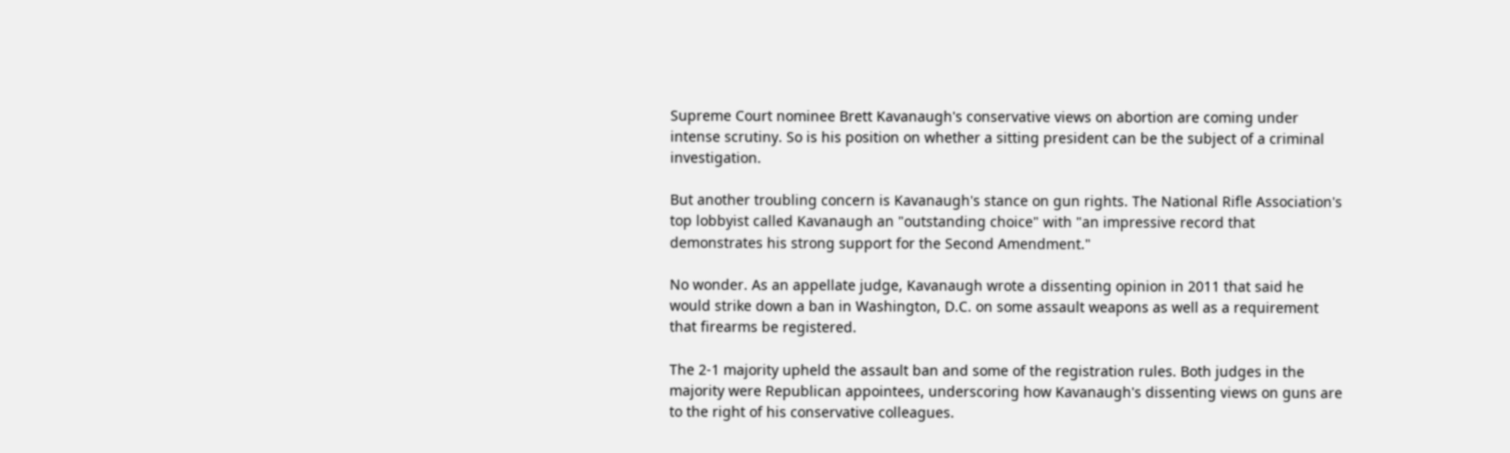Supreme Court nominee Brett Kavanaugh's conservative views on abortion are coming under intense scrutiny. So is his position on whether a sitting president can be the subject of a criminal investigation.

But another troubling concern is Kavanaugh's stance on gun rights. The National Rifle Association's top lobbyist called Kavanaugh an "outstanding choice" with "an impressive record that demonstrates his strong support for the Second Amendment."

No wonder. As an appellate judge, Kavanaugh wrote a dissenting opinion in 2011 that said he would strike down a ban in Washington, D.C. on some assault weapons as well as a requirement that firearms be registered.

The 2-1 majority upheld the assault ban and some of the registration rules. Both judges in the majority were Republican appointees, underscoring how Kavanaugh's dissenting views on guns are to the right of his conservative colleagues.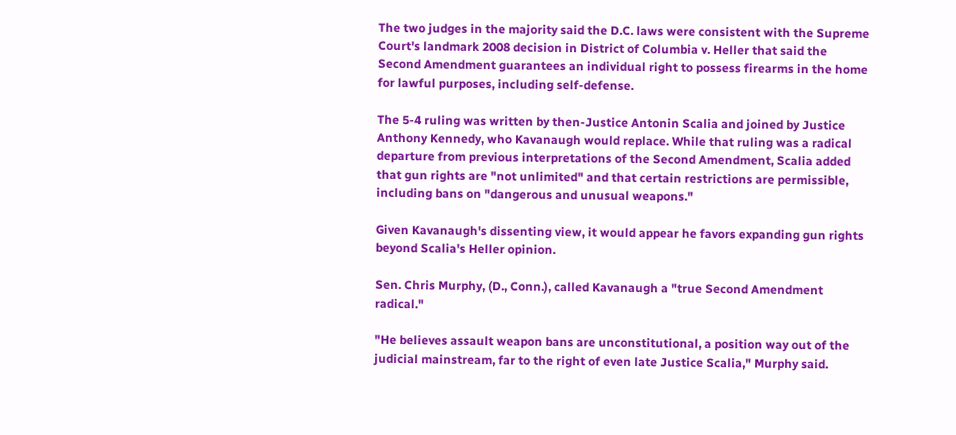The two judges in the majority said the D.C. laws were consistent with the Supreme Court's landmark 2008 decision in District of Columbia v. Heller that said the Second Amendment guarantees an individual right to possess firearms in the home for lawful purposes, including self-defense.

The 5-4 ruling was written by then-Justice Antonin Scalia and joined by Justice Anthony Kennedy, who Kavanaugh would replace. While that ruling was a radical departure from previous interpretations of the Second Amendment, Scalia added that gun rights are "not unlimited" and that certain restrictions are permissible, including bans on "dangerous and unusual weapons."

Given Kavanaugh's dissenting view, it would appear he favors expanding gun rights beyond Scalia's Heller opinion.

Sen. Chris Murphy, (D., Conn.), called Kavanaugh a "true Second Amendment radical."

"He believes assault weapon bans are unconstitutional, a position way out of the judicial mainstream, far to the right of even late Justice Scalia," Murphy said.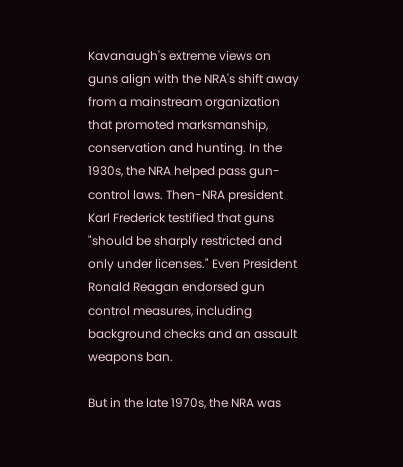Kavanaugh's extreme views on guns align with the NRA's shift away from a mainstream organization that promoted marksmanship, conservation and hunting. In the 1930s, the NRA helped pass gun-control laws. Then-NRA president Karl Frederick testified that guns "should be sharply restricted and only under licenses." Even President Ronald Reagan endorsed gun control measures, including background checks and an assault weapons ban.

But in the late 1970s, the NRA was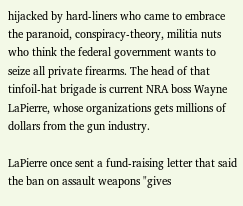hijacked by hard-liners who came to embrace the paranoid, conspiracy-theory, militia nuts who think the federal government wants to seize all private firearms. The head of that tinfoil-hat brigade is current NRA boss Wayne LaPierre, whose organizations gets millions of dollars from the gun industry.

LaPierre once sent a fund-raising letter that said the ban on assault weapons "gives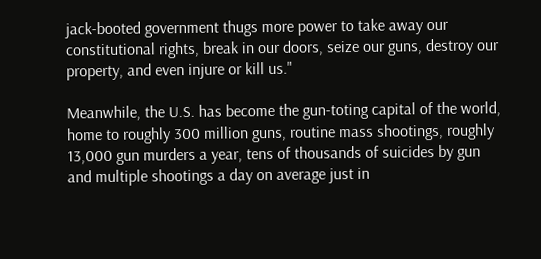jack-booted government thugs more power to take away our constitutional rights, break in our doors, seize our guns, destroy our property, and even injure or kill us."

Meanwhile, the U.S. has become the gun-toting capital of the world, home to roughly 300 million guns, routine mass shootings, roughly 13,000 gun murders a year, tens of thousands of suicides by gun and multiple shootings a day on average just in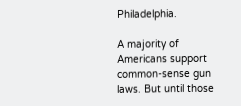Philadelphia.

A majority of Americans support common-sense gun laws. But until those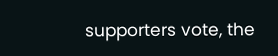supporters vote, the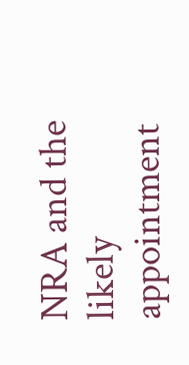NRA and the likely appointment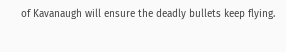of Kavanaugh will ensure the deadly bullets keep flying.